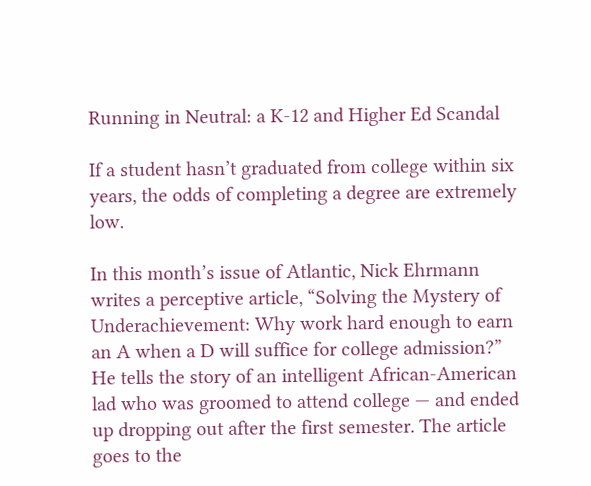Running in Neutral: a K-12 and Higher Ed Scandal

If a student hasn’t graduated from college within six years, the odds of completing a degree are extremely low.

In this month’s issue of Atlantic, Nick Ehrmann writes a perceptive article, “Solving the Mystery of Underachievement: Why work hard enough to earn an A when a D will suffice for college admission?” He tells the story of an intelligent African-American lad who was groomed to attend college — and ended up dropping out after the first semester. The article goes to the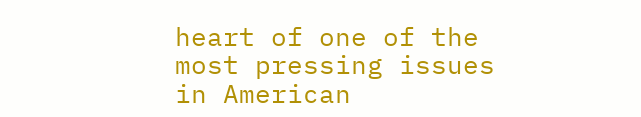heart of one of the most pressing issues in American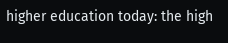higher education today: the high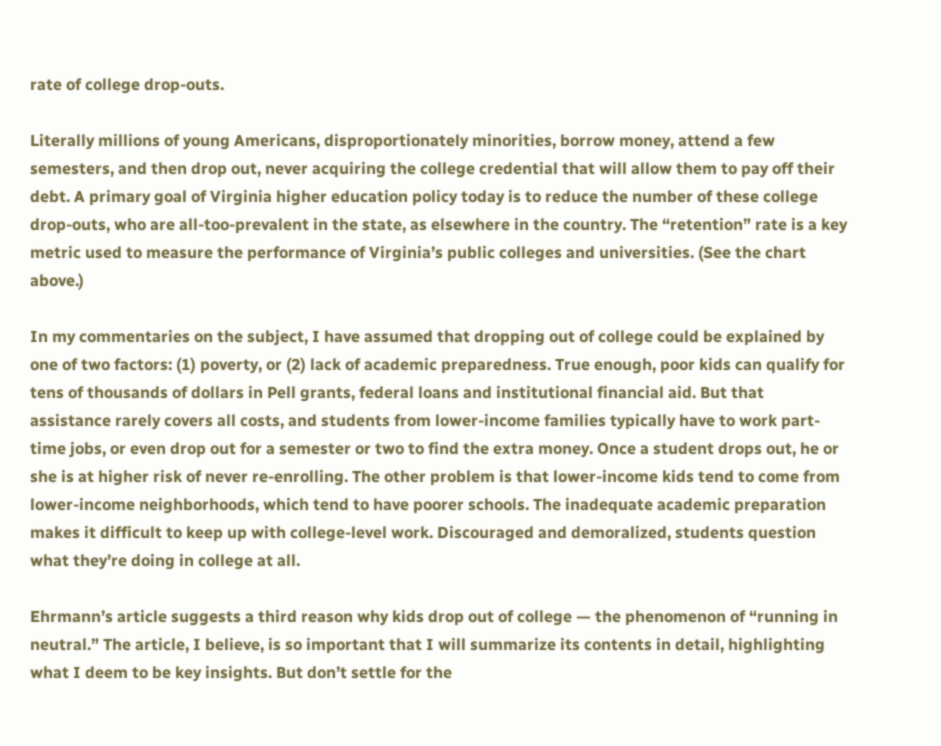rate of college drop-outs.

Literally millions of young Americans, disproportionately minorities, borrow money, attend a few semesters, and then drop out, never acquiring the college credential that will allow them to pay off their debt. A primary goal of Virginia higher education policy today is to reduce the number of these college drop-outs, who are all-too-prevalent in the state, as elsewhere in the country. The “retention” rate is a key metric used to measure the performance of Virginia’s public colleges and universities. (See the chart above.)

In my commentaries on the subject, I have assumed that dropping out of college could be explained by one of two factors: (1) poverty, or (2) lack of academic preparedness. True enough, poor kids can qualify for tens of thousands of dollars in Pell grants, federal loans and institutional financial aid. But that assistance rarely covers all costs, and students from lower-income families typically have to work part-time jobs, or even drop out for a semester or two to find the extra money. Once a student drops out, he or she is at higher risk of never re-enrolling. The other problem is that lower-income kids tend to come from lower-income neighborhoods, which tend to have poorer schools. The inadequate academic preparation makes it difficult to keep up with college-level work. Discouraged and demoralized, students question what they’re doing in college at all.

Ehrmann’s article suggests a third reason why kids drop out of college — the phenomenon of “running in neutral.” The article, I believe, is so important that I will summarize its contents in detail, highlighting what I deem to be key insights. But don’t settle for the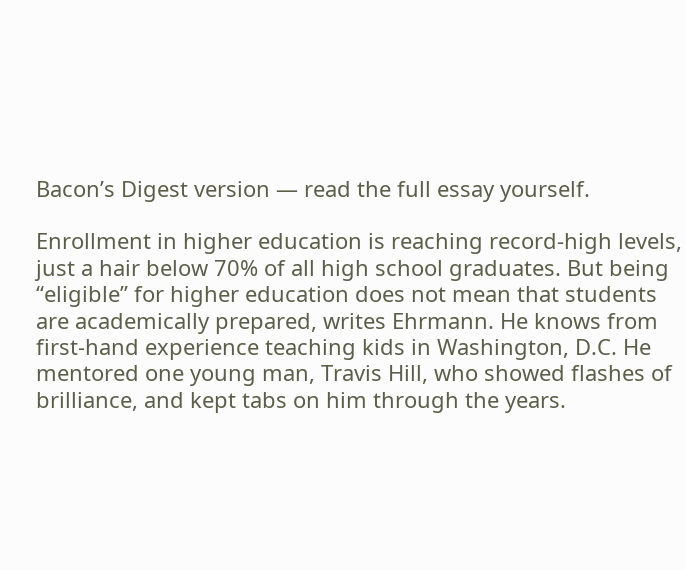Bacon’s Digest version — read the full essay yourself.

Enrollment in higher education is reaching record-high levels, just a hair below 70% of all high school graduates. But being “eligible” for higher education does not mean that students are academically prepared, writes Ehrmann. He knows from first-hand experience teaching kids in Washington, D.C. He mentored one young man, Travis Hill, who showed flashes of brilliance, and kept tabs on him through the years.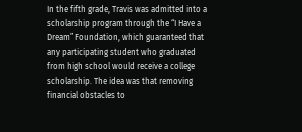In the fifth grade, Travis was admitted into a scholarship program through the “I Have a Dream” Foundation, which guaranteed that any participating student who graduated from high school would receive a college scholarship. The idea was that removing financial obstacles to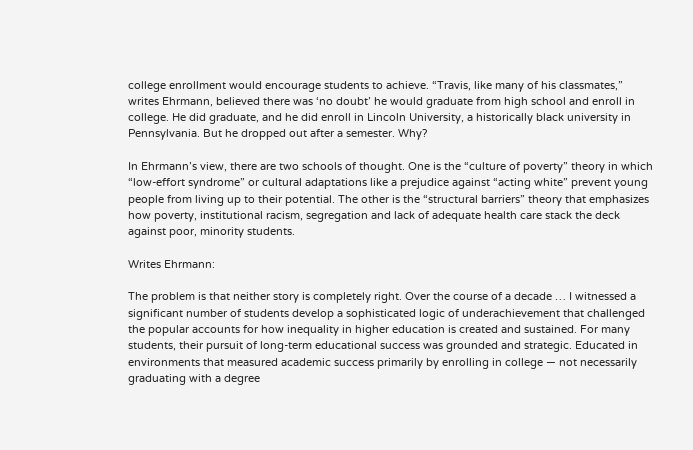college enrollment would encourage students to achieve. “Travis, like many of his classmates,” writes Ehrmann, believed there was ‘no doubt’ he would graduate from high school and enroll in college. He did graduate, and he did enroll in Lincoln University, a historically black university in Pennsylvania. But he dropped out after a semester. Why?

In Ehrmann’s view, there are two schools of thought. One is the “culture of poverty” theory in which “low-effort syndrome” or cultural adaptations like a prejudice against “acting white” prevent young people from living up to their potential. The other is the “structural barriers” theory that emphasizes how poverty, institutional racism, segregation and lack of adequate health care stack the deck against poor, minority students.

Writes Ehrmann:

The problem is that neither story is completely right. Over the course of a decade … I witnessed a significant number of students develop a sophisticated logic of underachievement that challenged the popular accounts for how inequality in higher education is created and sustained. For many students, their pursuit of long-term educational success was grounded and strategic. Educated in environments that measured academic success primarily by enrolling in college — not necessarily graduating with a degree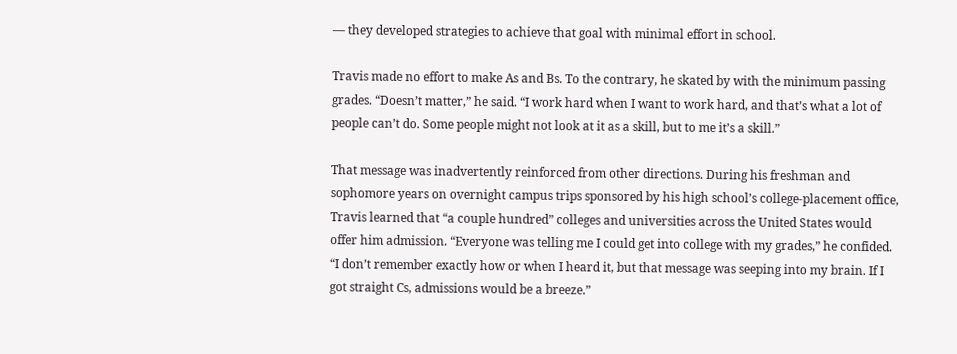— they developed strategies to achieve that goal with minimal effort in school.

Travis made no effort to make As and Bs. To the contrary, he skated by with the minimum passing grades. “Doesn’t matter,” he said. “I work hard when I want to work hard, and that’s what a lot of people can’t do. Some people might not look at it as a skill, but to me it’s a skill.”

That message was inadvertently reinforced from other directions. During his freshman and sophomore years on overnight campus trips sponsored by his high school’s college-placement office, Travis learned that “a couple hundred” colleges and universities across the United States would offer him admission. “Everyone was telling me I could get into college with my grades,” he confided. “I don’t remember exactly how or when I heard it, but that message was seeping into my brain. If I got straight Cs, admissions would be a breeze.”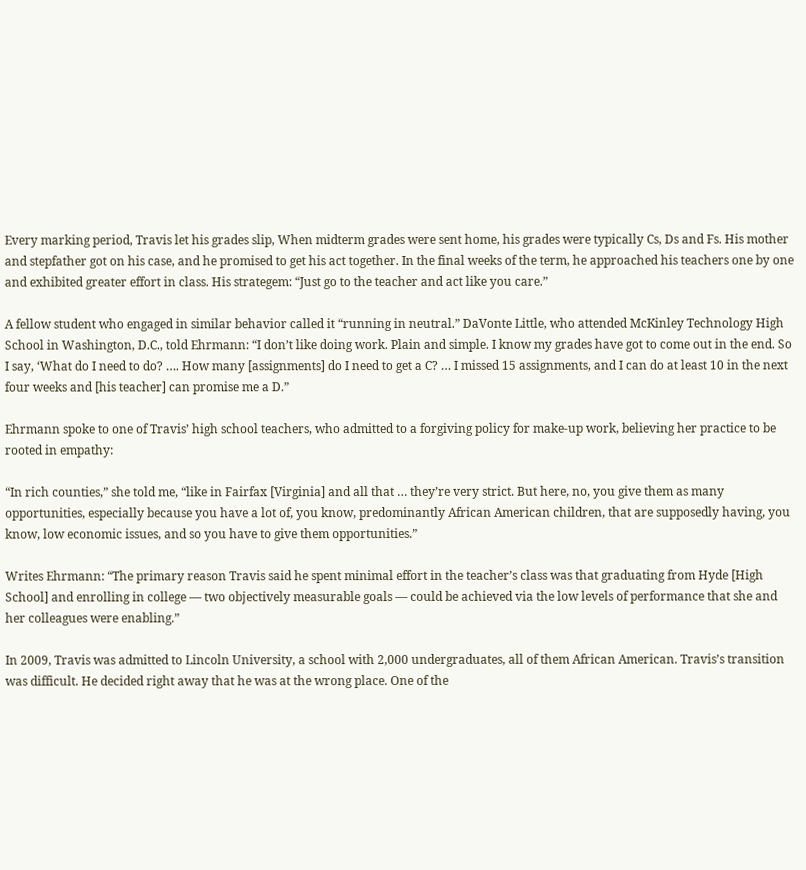Every marking period, Travis let his grades slip, When midterm grades were sent home, his grades were typically Cs, Ds and Fs. His mother and stepfather got on his case, and he promised to get his act together. In the final weeks of the term, he approached his teachers one by one and exhibited greater effort in class. His strategem: “Just go to the teacher and act like you care.”

A fellow student who engaged in similar behavior called it “running in neutral.” DaVonte Little, who attended McKinley Technology High School in Washington, D.C., told Ehrmann: “I don’t like doing work. Plain and simple. I know my grades have got to come out in the end. So I say, ‘What do I need to do? …. How many [assignments] do I need to get a C? … I missed 15 assignments, and I can do at least 10 in the next four weeks and [his teacher] can promise me a D.”

Ehrmann spoke to one of Travis’ high school teachers, who admitted to a forgiving policy for make-up work, believing her practice to be rooted in empathy:

“In rich counties,” she told me, “like in Fairfax [Virginia] and all that … they’re very strict. But here, no, you give them as many opportunities, especially because you have a lot of, you know, predominantly African American children, that are supposedly having, you know, low economic issues, and so you have to give them opportunities.”

Writes Ehrmann: “The primary reason Travis said he spent minimal effort in the teacher’s class was that graduating from Hyde [High School] and enrolling in college — two objectively measurable goals — could be achieved via the low levels of performance that she and her colleagues were enabling.”

In 2009, Travis was admitted to Lincoln University, a school with 2,000 undergraduates, all of them African American. Travis’s transition was difficult. He decided right away that he was at the wrong place. One of the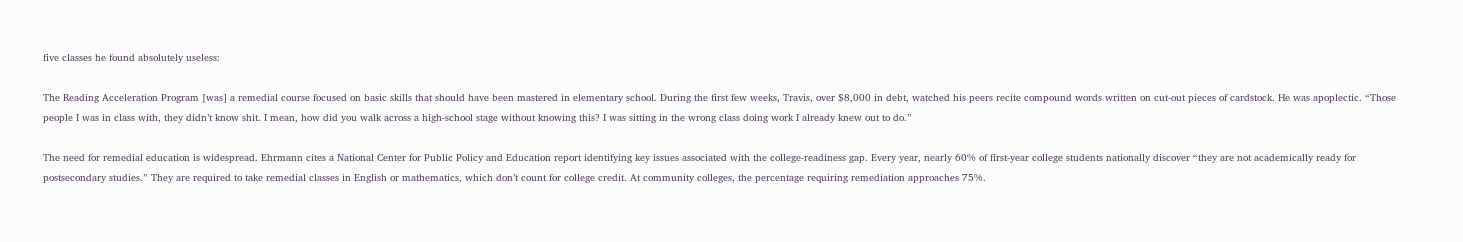five classes he found absolutely useless:

The Reading Acceleration Program [was] a remedial course focused on basic skills that should have been mastered in elementary school. During the first few weeks, Travis, over $8,000 in debt, watched his peers recite compound words written on cut-out pieces of cardstock. He was apoplectic. “Those people I was in class with, they didn’t know shit. I mean, how did you walk across a high-school stage without knowing this? I was sitting in the wrong class doing work I already knew out to do.”

The need for remedial education is widespread. Ehrmann cites a National Center for Public Policy and Education report identifying key issues associated with the college-readiness gap. Every year, nearly 60% of first-year college students nationally discover “they are not academically ready for postsecondary studies.” They are required to take remedial classes in English or mathematics, which don’t count for college credit. At community colleges, the percentage requiring remediation approaches 75%.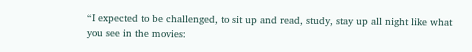“I expected to be challenged, to sit up and read, study, stay up all night like what you see in the movies: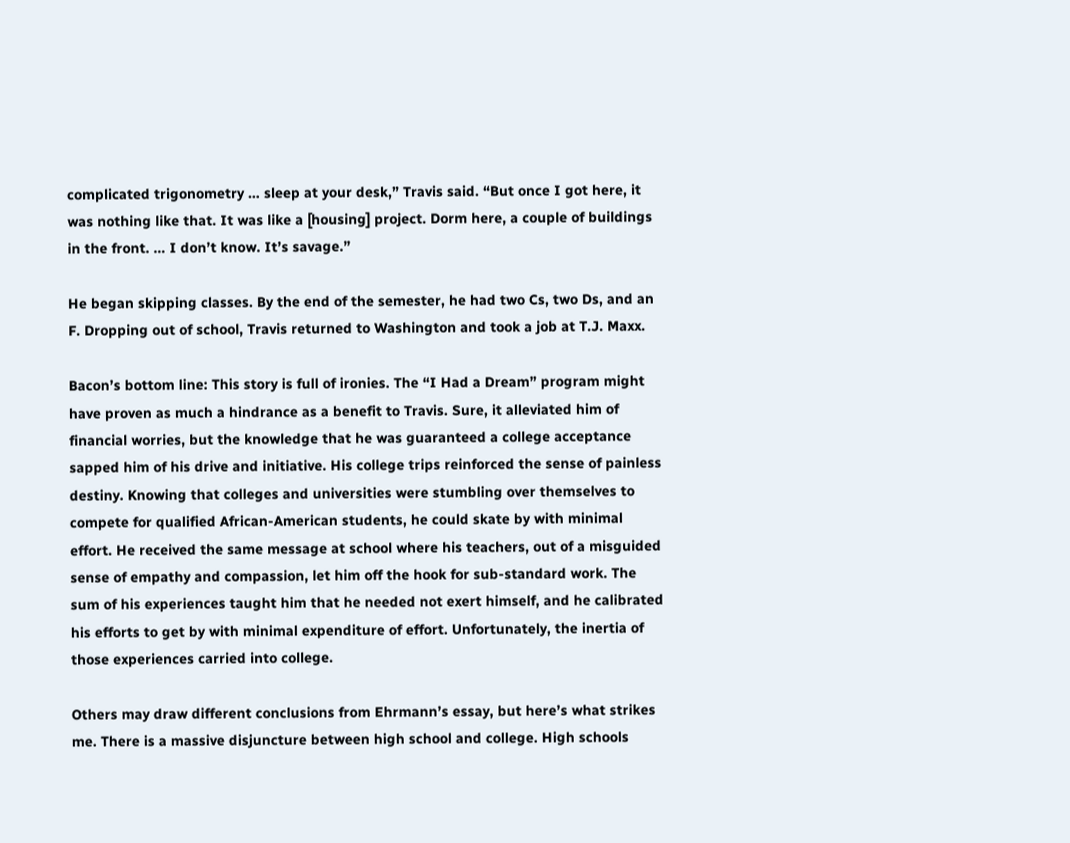complicated trigonometry … sleep at your desk,” Travis said. “But once I got here, it was nothing like that. It was like a [housing] project. Dorm here, a couple of buildings in the front. … I don’t know. It’s savage.”

He began skipping classes. By the end of the semester, he had two Cs, two Ds, and an F. Dropping out of school, Travis returned to Washington and took a job at T.J. Maxx.

Bacon’s bottom line: This story is full of ironies. The “I Had a Dream” program might have proven as much a hindrance as a benefit to Travis. Sure, it alleviated him of financial worries, but the knowledge that he was guaranteed a college acceptance sapped him of his drive and initiative. His college trips reinforced the sense of painless destiny. Knowing that colleges and universities were stumbling over themselves to compete for qualified African-American students, he could skate by with minimal effort. He received the same message at school where his teachers, out of a misguided sense of empathy and compassion, let him off the hook for sub-standard work. The sum of his experiences taught him that he needed not exert himself, and he calibrated his efforts to get by with minimal expenditure of effort. Unfortunately, the inertia of those experiences carried into college.

Others may draw different conclusions from Ehrmann’s essay, but here’s what strikes me. There is a massive disjuncture between high school and college. High schools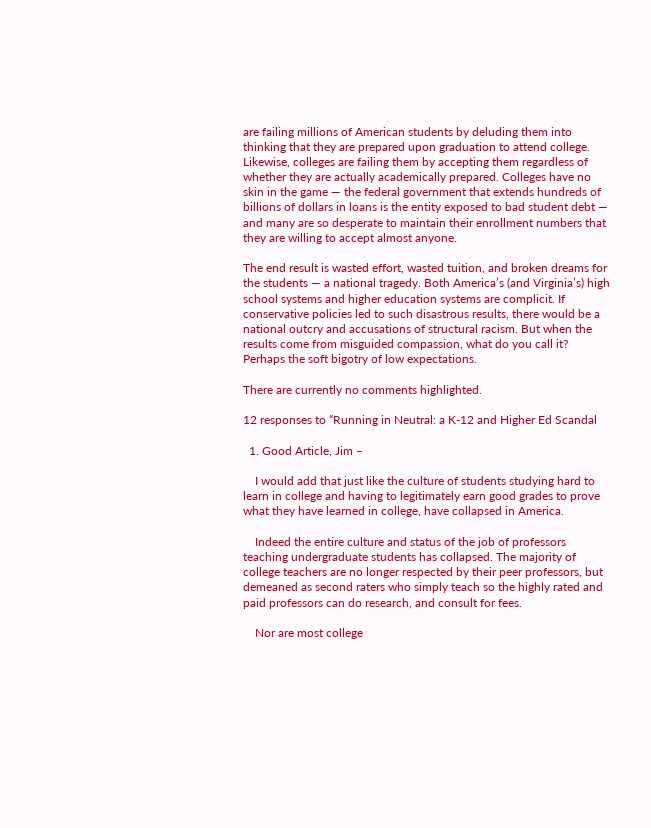are failing millions of American students by deluding them into thinking that they are prepared upon graduation to attend college. Likewise, colleges are failing them by accepting them regardless of whether they are actually academically prepared. Colleges have no skin in the game — the federal government that extends hundreds of billions of dollars in loans is the entity exposed to bad student debt — and many are so desperate to maintain their enrollment numbers that they are willing to accept almost anyone.

The end result is wasted effort, wasted tuition, and broken dreams for the students — a national tragedy. Both America’s (and Virginia’s) high school systems and higher education systems are complicit. If conservative policies led to such disastrous results, there would be a national outcry and accusations of structural racism. But when the results come from misguided compassion, what do you call it? Perhaps the soft bigotry of low expectations.

There are currently no comments highlighted.

12 responses to “Running in Neutral: a K-12 and Higher Ed Scandal

  1. Good Article, Jim –

    I would add that just like the culture of students studying hard to learn in college and having to legitimately earn good grades to prove what they have learned in college, have collapsed in America.

    Indeed the entire culture and status of the job of professors teaching undergraduate students has collapsed. The majority of college teachers are no longer respected by their peer professors, but demeaned as second raters who simply teach so the highly rated and paid professors can do research, and consult for fees.

    Nor are most college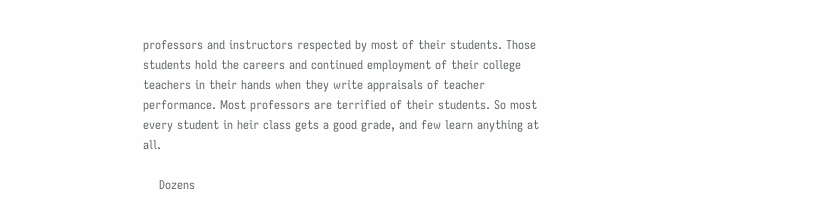professors and instructors respected by most of their students. Those students hold the careers and continued employment of their college teachers in their hands when they write appraisals of teacher performance. Most professors are terrified of their students. So most every student in heir class gets a good grade, and few learn anything at all.

    Dozens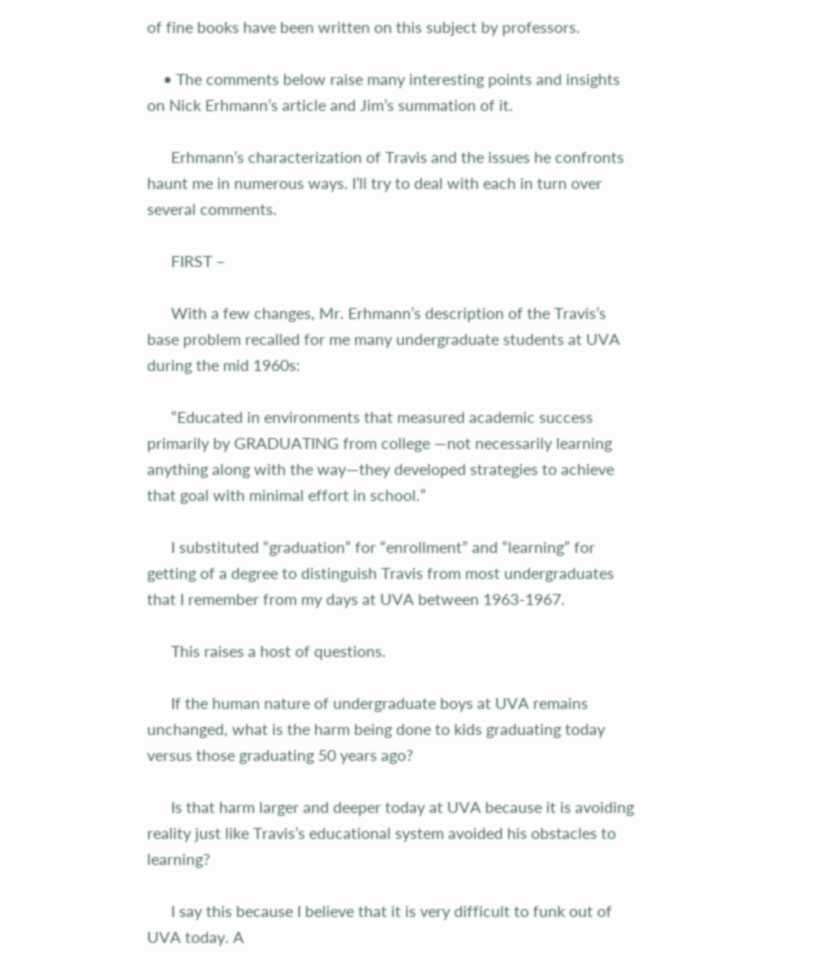of fine books have been written on this subject by professors.

    • The comments below raise many interesting points and insights on Nick Erhmann’s article and Jim’s summation of it.

      Erhmann’s characterization of Travis and the issues he confronts haunt me in numerous ways. I’ll try to deal with each in turn over several comments.

      FIRST –

      With a few changes, Mr. Erhmann’s description of the Travis’s base problem recalled for me many undergraduate students at UVA during the mid 1960s:

      “Educated in environments that measured academic success primarily by GRADUATING from college —not necessarily learning anything along with the way—they developed strategies to achieve that goal with minimal effort in school.”

      I substituted “graduation” for “enrollment” and “learning” for getting of a degree to distinguish Travis from most undergraduates that I remember from my days at UVA between 1963-1967.

      This raises a host of questions.

      If the human nature of undergraduate boys at UVA remains unchanged, what is the harm being done to kids graduating today versus those graduating 50 years ago?

      Is that harm larger and deeper today at UVA because it is avoiding reality just like Travis’s educational system avoided his obstacles to learning?

      I say this because I believe that it is very difficult to funk out of UVA today. A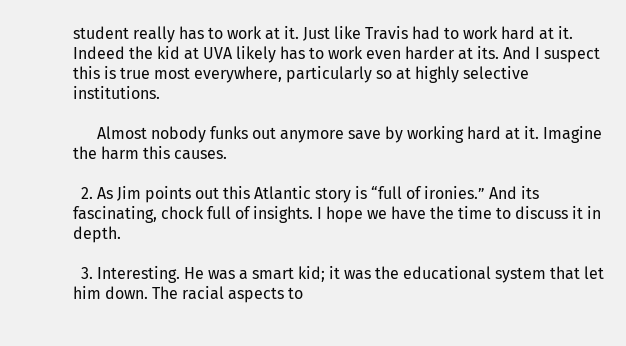student really has to work at it. Just like Travis had to work hard at it. Indeed the kid at UVA likely has to work even harder at its. And I suspect this is true most everywhere, particularly so at highly selective institutions.

      Almost nobody funks out anymore save by working hard at it. Imagine the harm this causes.

  2. As Jim points out this Atlantic story is “full of ironies.” And its fascinating, chock full of insights. I hope we have the time to discuss it in depth.

  3. Interesting. He was a smart kid; it was the educational system that let him down. The racial aspects to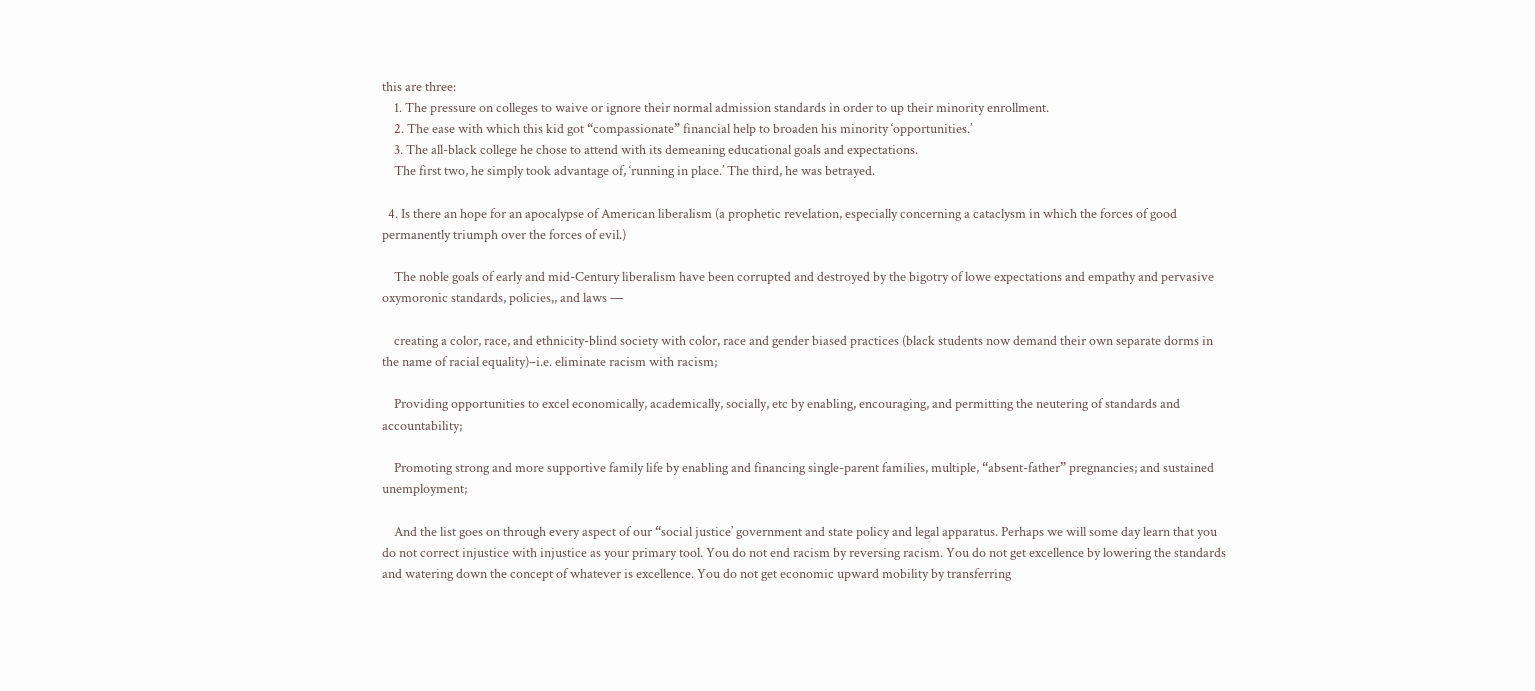this are three:
    1. The pressure on colleges to waive or ignore their normal admission standards in order to up their minority enrollment.
    2. The ease with which this kid got “compassionate” financial help to broaden his minority ‘opportunities.’
    3. The all-black college he chose to attend with its demeaning educational goals and expectations.
    The first two, he simply took advantage of, ‘running in place.’ The third, he was betrayed.

  4. Is there an hope for an apocalypse of American liberalism (a prophetic revelation, especially concerning a cataclysm in which the forces of good permanently triumph over the forces of evil.)

    The noble goals of early and mid-Century liberalism have been corrupted and destroyed by the bigotry of lowe expectations and empathy and pervasive oxymoronic standards, policies,, and laws —

    creating a color, race, and ethnicity-blind society with color, race and gender biased practices (black students now demand their own separate dorms in the name of racial equality)–i.e. eliminate racism with racism;

    Providing opportunities to excel economically, academically, socially, etc by enabling, encouraging, and permitting the neutering of standards and accountability;

    Promoting strong and more supportive family life by enabling and financing single-parent families, multiple, “absent-father” pregnancies; and sustained unemployment;

    And the list goes on through every aspect of our “social justice’ government and state policy and legal apparatus. Perhaps we will some day learn that you do not correct injustice with injustice as your primary tool. You do not end racism by reversing racism. You do not get excellence by lowering the standards and watering down the concept of whatever is excellence. You do not get economic upward mobility by transferring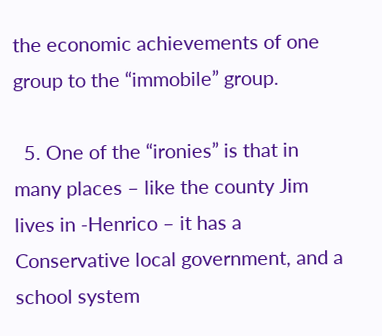the economic achievements of one group to the “immobile” group.

  5. One of the “ironies” is that in many places – like the county Jim lives in -Henrico – it has a Conservative local government, and a school system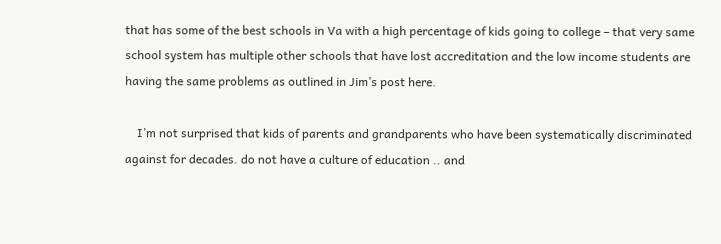that has some of the best schools in Va with a high percentage of kids going to college – that very same school system has multiple other schools that have lost accreditation and the low income students are having the same problems as outlined in Jim’s post here.

    I’m not surprised that kids of parents and grandparents who have been systematically discriminated against for decades. do not have a culture of education .. and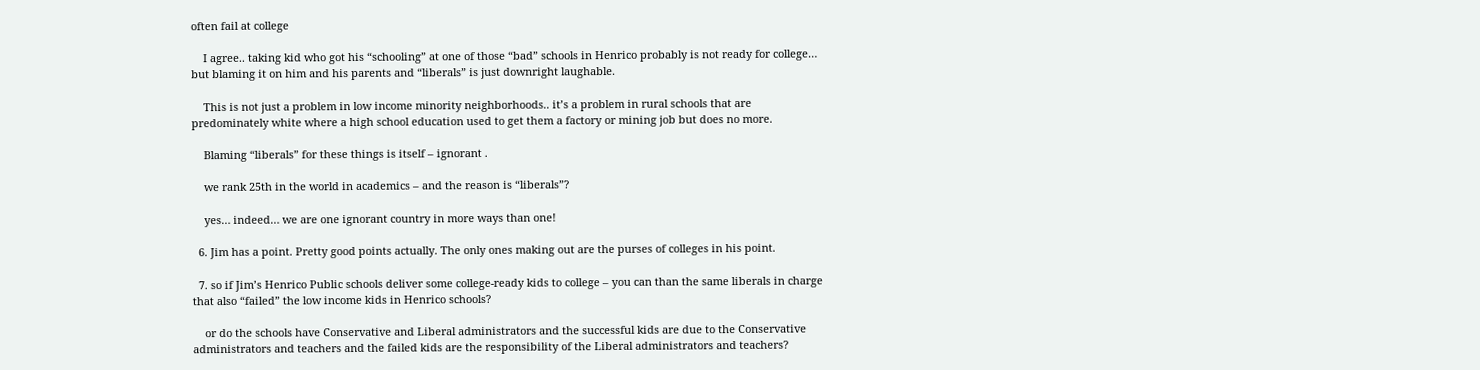often fail at college

    I agree.. taking kid who got his “schooling” at one of those “bad” schools in Henrico probably is not ready for college… but blaming it on him and his parents and “liberals” is just downright laughable.

    This is not just a problem in low income minority neighborhoods.. it’s a problem in rural schools that are predominately white where a high school education used to get them a factory or mining job but does no more.

    Blaming “liberals” for these things is itself – ignorant .

    we rank 25th in the world in academics – and the reason is “liberals”?

    yes… indeed… we are one ignorant country in more ways than one!

  6. Jim has a point. Pretty good points actually. The only ones making out are the purses of colleges in his point.

  7. so if Jim’s Henrico Public schools deliver some college-ready kids to college – you can than the same liberals in charge that also “failed” the low income kids in Henrico schools?

    or do the schools have Conservative and Liberal administrators and the successful kids are due to the Conservative administrators and teachers and the failed kids are the responsibility of the Liberal administrators and teachers?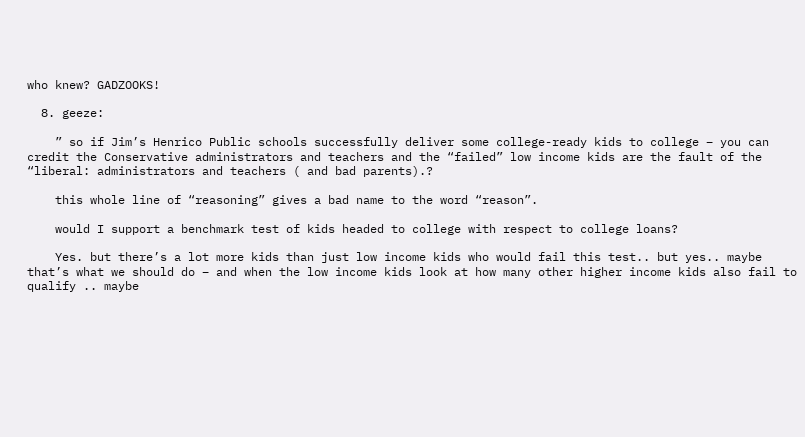who knew? GADZOOKS!

  8. geeze:

    ” so if Jim’s Henrico Public schools successfully deliver some college-ready kids to college – you can credit the Conservative administrators and teachers and the “failed” low income kids are the fault of the “liberal: administrators and teachers ( and bad parents).?

    this whole line of “reasoning” gives a bad name to the word “reason”.

    would I support a benchmark test of kids headed to college with respect to college loans?

    Yes. but there’s a lot more kids than just low income kids who would fail this test.. but yes.. maybe that’s what we should do – and when the low income kids look at how many other higher income kids also fail to qualify .. maybe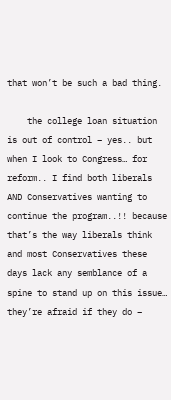that won’t be such a bad thing.

    the college loan situation is out of control – yes.. but when I look to Congress… for reform.. I find both liberals AND Conservatives wanting to continue the program..!! because that’s the way liberals think and most Conservatives these days lack any semblance of a spine to stand up on this issue… they’re afraid if they do –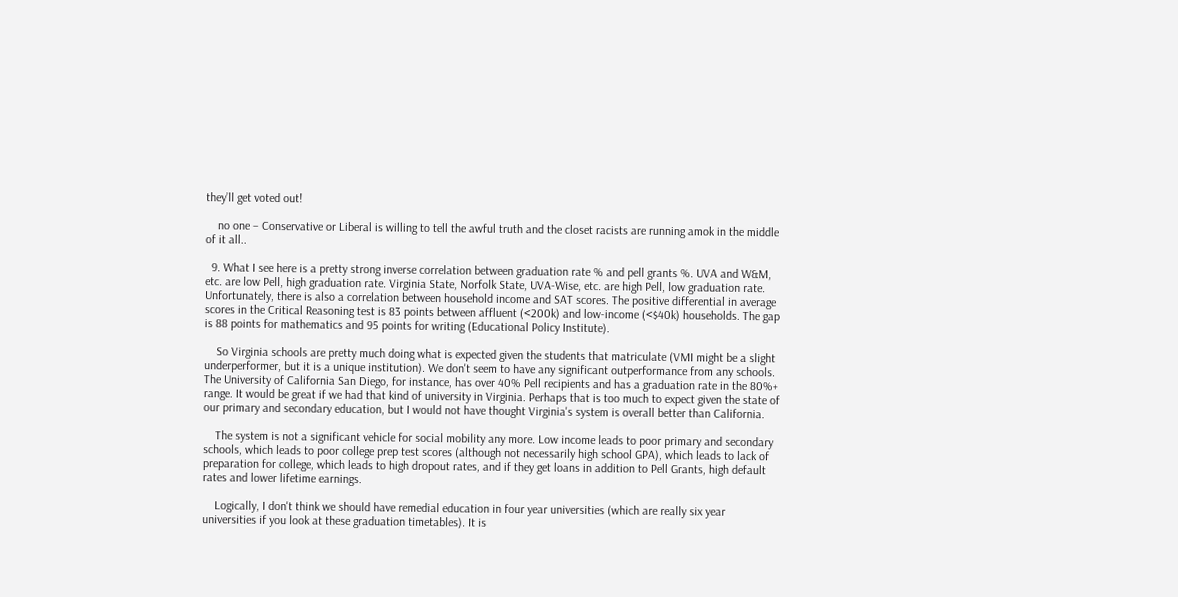they’ll get voted out!

    no one – Conservative or Liberal is willing to tell the awful truth and the closet racists are running amok in the middle of it all..

  9. What I see here is a pretty strong inverse correlation between graduation rate % and pell grants %. UVA and W&M, etc. are low Pell, high graduation rate. Virginia State, Norfolk State, UVA-Wise, etc. are high Pell, low graduation rate. Unfortunately, there is also a correlation between household income and SAT scores. The positive differential in average scores in the Critical Reasoning test is 83 points between affluent (<200k) and low-income (<$40k) households. The gap is 88 points for mathematics and 95 points for writing (Educational Policy Institute).

    So Virginia schools are pretty much doing what is expected given the students that matriculate (VMI might be a slight underperformer, but it is a unique institution). We don't seem to have any significant outperformance from any schools. The University of California San Diego, for instance, has over 40% Pell recipients and has a graduation rate in the 80%+ range. It would be great if we had that kind of university in Virginia. Perhaps that is too much to expect given the state of our primary and secondary education, but I would not have thought Virginia's system is overall better than California.

    The system is not a significant vehicle for social mobility any more. Low income leads to poor primary and secondary schools, which leads to poor college prep test scores (although not necessarily high school GPA), which leads to lack of preparation for college, which leads to high dropout rates, and if they get loans in addition to Pell Grants, high default rates and lower lifetime earnings.

    Logically, I don't think we should have remedial education in four year universities (which are really six year universities if you look at these graduation timetables). It is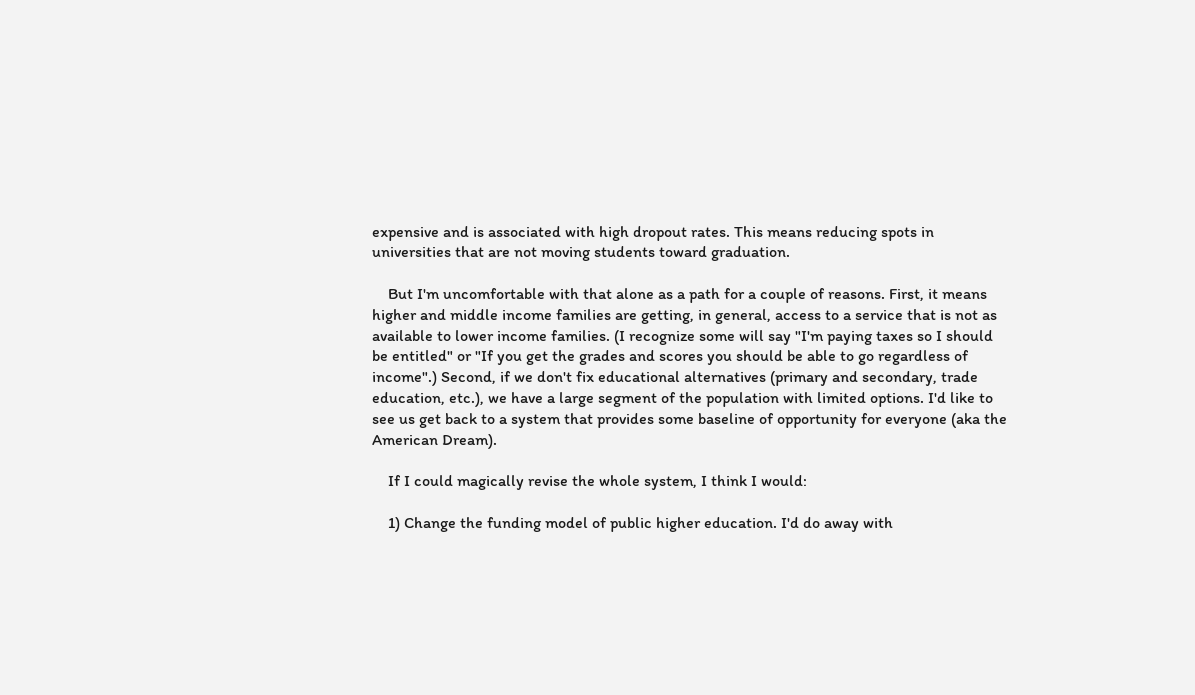expensive and is associated with high dropout rates. This means reducing spots in universities that are not moving students toward graduation.

    But I'm uncomfortable with that alone as a path for a couple of reasons. First, it means higher and middle income families are getting, in general, access to a service that is not as available to lower income families. (I recognize some will say "I'm paying taxes so I should be entitled" or "If you get the grades and scores you should be able to go regardless of income".) Second, if we don't fix educational alternatives (primary and secondary, trade education, etc.), we have a large segment of the population with limited options. I'd like to see us get back to a system that provides some baseline of opportunity for everyone (aka the American Dream).

    If I could magically revise the whole system, I think I would:

    1) Change the funding model of public higher education. I'd do away with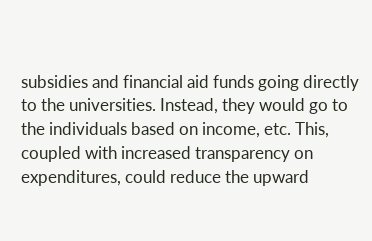subsidies and financial aid funds going directly to the universities. Instead, they would go to the individuals based on income, etc. This, coupled with increased transparency on expenditures, could reduce the upward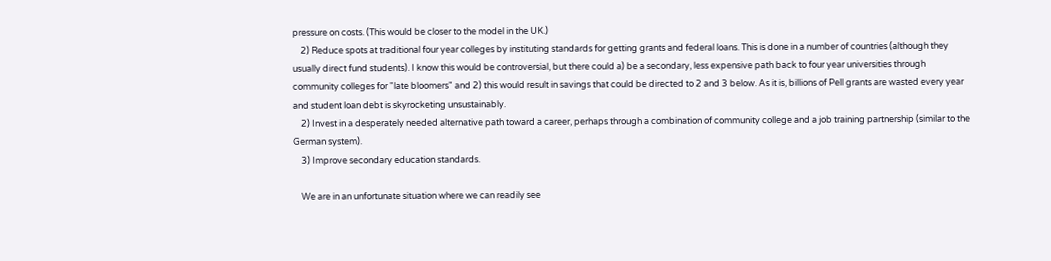pressure on costs. (This would be closer to the model in the UK.)
    2) Reduce spots at traditional four year colleges by instituting standards for getting grants and federal loans. This is done in a number of countries (although they usually direct fund students). I know this would be controversial, but there could a) be a secondary, less expensive path back to four year universities through community colleges for "late bloomers" and 2) this would result in savings that could be directed to 2 and 3 below. As it is, billions of Pell grants are wasted every year and student loan debt is skyrocketing unsustainably.
    2) Invest in a desperately needed alternative path toward a career, perhaps through a combination of community college and a job training partnership (similar to the German system).
    3) Improve secondary education standards.

    We are in an unfortunate situation where we can readily see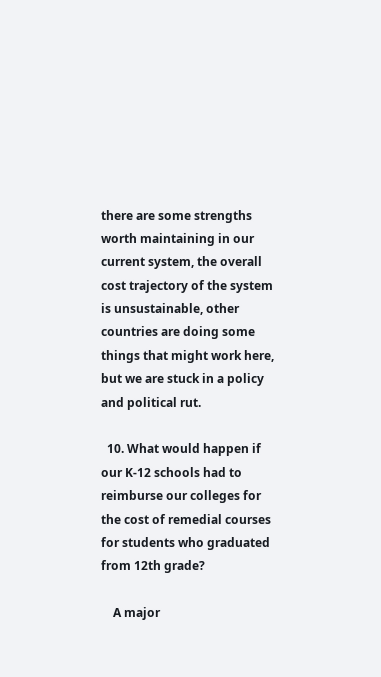there are some strengths worth maintaining in our current system, the overall cost trajectory of the system is unsustainable, other countries are doing some things that might work here, but we are stuck in a policy and political rut.

  10. What would happen if our K-12 schools had to reimburse our colleges for the cost of remedial courses for students who graduated from 12th grade?

    A major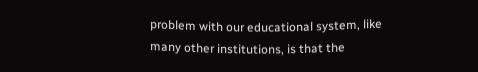problem with our educational system, like many other institutions, is that the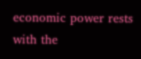economic power rests with the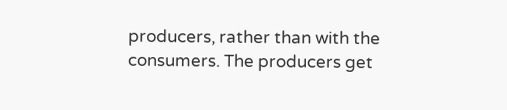producers, rather than with the consumers. The producers get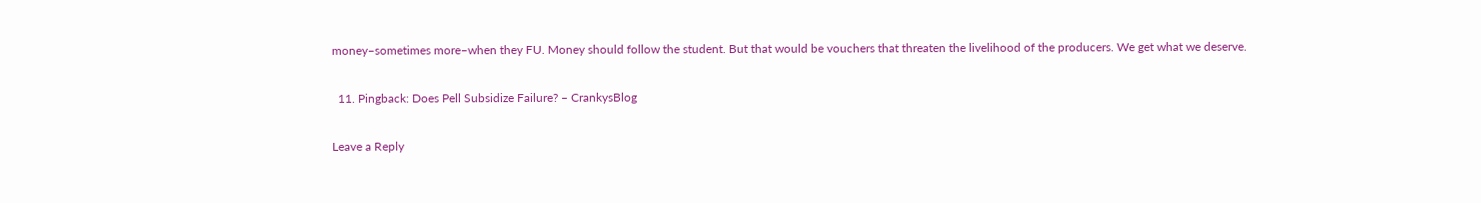money–sometimes more–when they FU. Money should follow the student. But that would be vouchers that threaten the livelihood of the producers. We get what we deserve.

  11. Pingback: Does Pell Subsidize Failure? – CrankysBlog

Leave a Reply